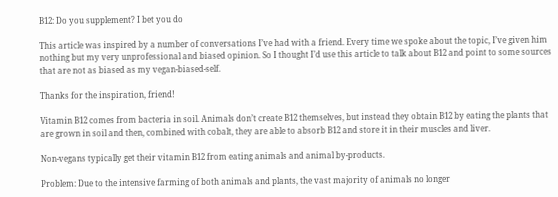B12: Do you supplement? I bet you do

This article was inspired by a number of conversations I’ve had with a friend. Every time we spoke about the topic, I’ve given him nothing but my very unprofessional and biased opinion. So I thought I’d use this article to talk about B12 and point to some sources that are not as biased as my vegan-biased-self.

Thanks for the inspiration, friend!

Vitamin B12 comes from bacteria in soil. Animals don’t create B12 themselves, but instead they obtain B12 by eating the plants that are grown in soil and then, combined with cobalt, they are able to absorb B12 and store it in their muscles and liver.

Non-vegans typically get their vitamin B12 from eating animals and animal by-products.

Problem: Due to the intensive farming of both animals and plants, the vast majority of animals no longer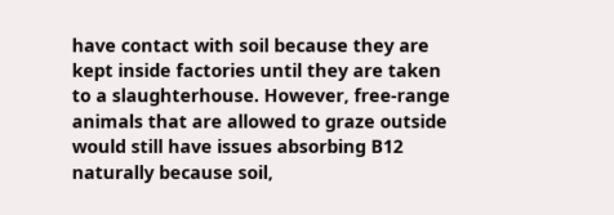have contact with soil because they are kept inside factories until they are taken to a slaughterhouse. However, free-range animals that are allowed to graze outside would still have issues absorbing B12 naturally because soil,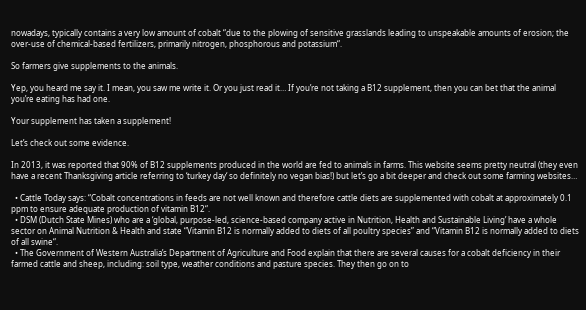nowadays, typically contains a very low amount of cobalt “due to the plowing of sensitive grasslands leading to unspeakable amounts of erosion; the over-use of chemical-based fertilizers, primarily nitrogen, phosphorous and potassium“.

So farmers give supplements to the animals.

Yep, you heard me say it. I mean, you saw me write it. Or you just read it… If you’re not taking a B12 supplement, then you can bet that the animal you’re eating has had one.

Your supplement has taken a supplement!

Let’s check out some evidence.

In 2013, it was reported that 90% of B12 supplements produced in the world are fed to animals in farms. This website seems pretty neutral (they even have a recent Thanksgiving article referring to ‘turkey day‘ so definitely no vegan bias!) but let’s go a bit deeper and check out some farming websites…

  • Cattle Today says: “Cobalt concentrations in feeds are not well known and therefore cattle diets are supplemented with cobalt at approximately 0.1 ppm to ensure adequate production of vitamin B12“.
  • DSM (Dutch State Mines) who are a ‘global, purpose-led, science-based company active in Nutrition, Health and Sustainable Living’ have a whole sector on Animal Nutrition & Health and state “Vitamin B12 is normally added to diets of all poultry species” and “Vitamin B12 is normally added to diets of all swine“.
  • The Government of Western Australia’s Department of Agriculture and Food explain that there are several causes for a cobalt deficiency in their farmed cattle and sheep, including: soil type, weather conditions and pasture species. They then go on to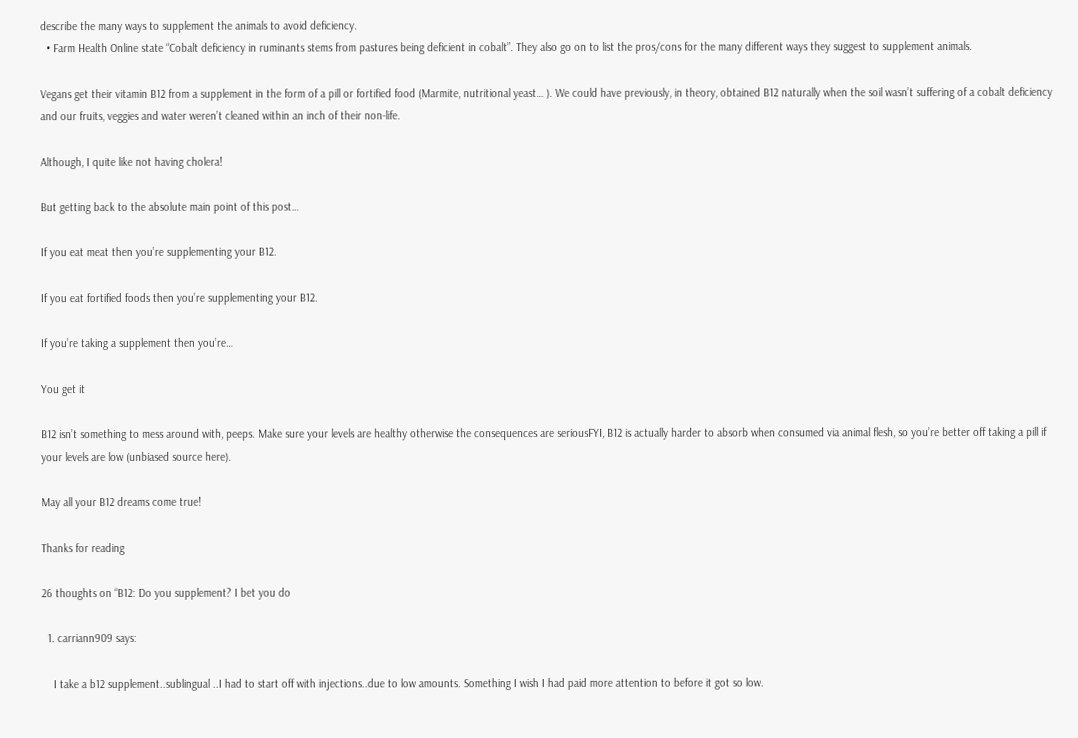describe the many ways to supplement the animals to avoid deficiency.
  • Farm Health Online state “Cobalt deficiency in ruminants stems from pastures being deficient in cobalt”. They also go on to list the pros/cons for the many different ways they suggest to supplement animals.

Vegans get their vitamin B12 from a supplement in the form of a pill or fortified food (Marmite, nutritional yeast… ). We could have previously, in theory, obtained B12 naturally when the soil wasn’t suffering of a cobalt deficiency and our fruits, veggies and water weren’t cleaned within an inch of their non-life.

Although, I quite like not having cholera!

But getting back to the absolute main point of this post…

If you eat meat then you’re supplementing your B12.

If you eat fortified foods then you’re supplementing your B12.

If you’re taking a supplement then you’re…

You get it

B12 isn’t something to mess around with, peeps. Make sure your levels are healthy otherwise the consequences are seriousFYI, B12 is actually harder to absorb when consumed via animal flesh, so you’re better off taking a pill if your levels are low (unbiased source here).

May all your B12 dreams come true!

Thanks for reading

26 thoughts on “B12: Do you supplement? I bet you do

  1. carriann909 says:

    I take a b12 supplement..sublingual ..I had to start off with injections..due to low amounts. Something I wish I had paid more attention to before it got so low.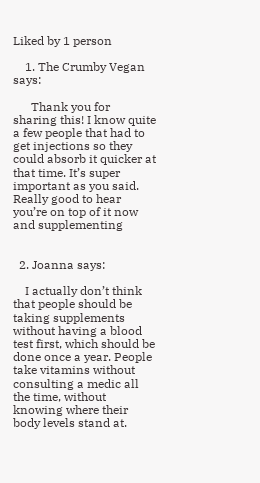Liked by 1 person

    1. The Crumby Vegan says:

      Thank you for sharing this! I know quite a few people that had to get injections so they could absorb it quicker at that time. It’s super important as you said. Really good to hear you’re on top of it now and supplementing


  2. Joanna says:

    I actually don’t think that people should be taking supplements without having a blood test first, which should be done once a year. People take vitamins without consulting a medic all the time, without knowing where their body levels stand at.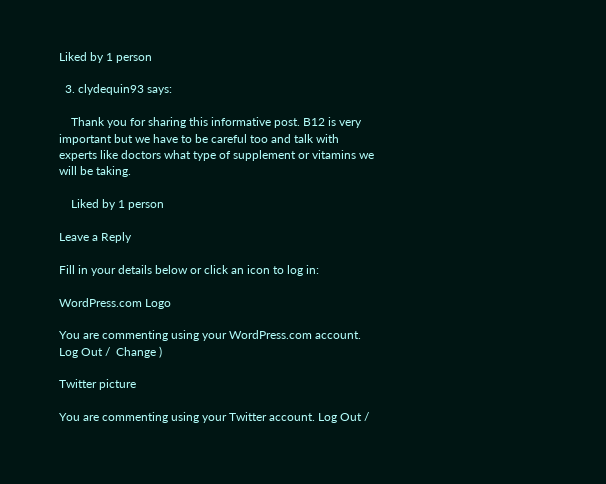Liked by 1 person

  3. clydequin93 says:

    Thank you for sharing this informative post. B12 is very important but we have to be careful too and talk with experts like doctors what type of supplement or vitamins we will be taking.

    Liked by 1 person

Leave a Reply

Fill in your details below or click an icon to log in:

WordPress.com Logo

You are commenting using your WordPress.com account. Log Out /  Change )

Twitter picture

You are commenting using your Twitter account. Log Out /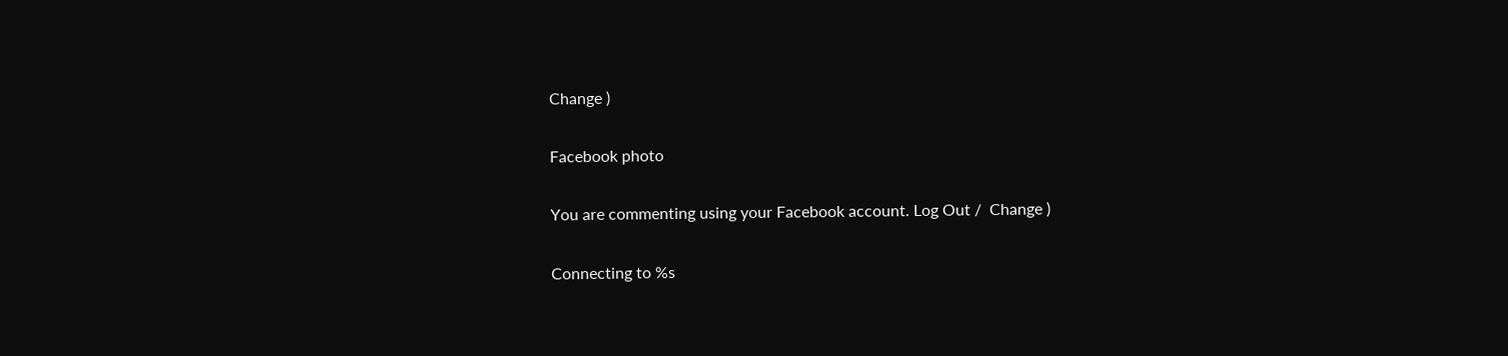Change )

Facebook photo

You are commenting using your Facebook account. Log Out /  Change )

Connecting to %s